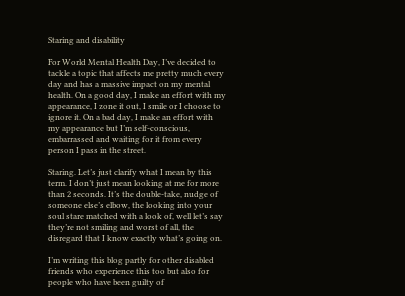Staring and disability

For World Mental Health Day, I’ve decided to tackle a topic that affects me pretty much every day and has a massive impact on my mental health. On a good day, I make an effort with my appearance, I zone it out, I smile or I choose to ignore it. On a bad day, I make an effort with my appearance but I’m self-conscious, embarrassed and waiting for it from every person I pass in the street.

Staring. Let’s just clarify what I mean by this term. I don’t just mean looking at me for more than 2 seconds. It’s the double-take, nudge of someone else’s elbow, the looking into your soul stare matched with a look of, well let’s say they’re not smiling and worst of all, the disregard that I know exactly what’s going on.

I’m writing this blog partly for other disabled friends who experience this too but also for people who have been guilty of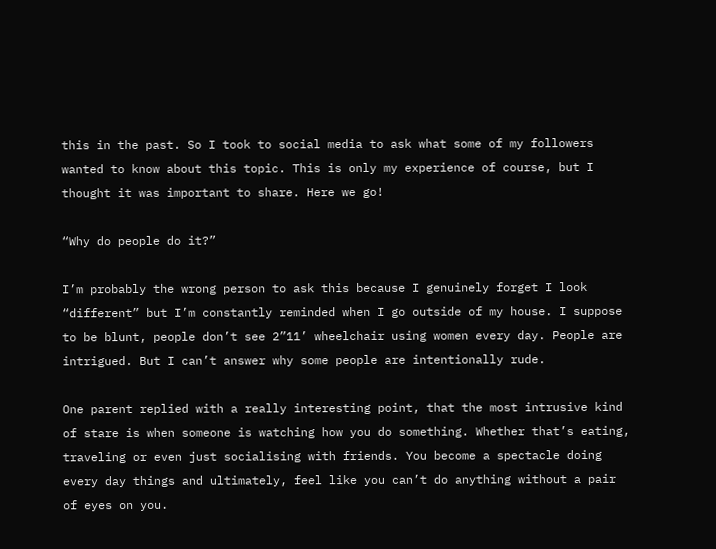this in the past. So I took to social media to ask what some of my followers wanted to know about this topic. This is only my experience of course, but I thought it was important to share. Here we go!

“Why do people do it?”

I’m probably the wrong person to ask this because I genuinely forget I look “different” but I’m constantly reminded when I go outside of my house. I suppose to be blunt, people don’t see 2”11’ wheelchair using women every day. People are intrigued. But I can’t answer why some people are intentionally rude.

One parent replied with a really interesting point, that the most intrusive kind of stare is when someone is watching how you do something. Whether that’s eating, traveling or even just socialising with friends. You become a spectacle doing every day things and ultimately, feel like you can’t do anything without a pair of eyes on you.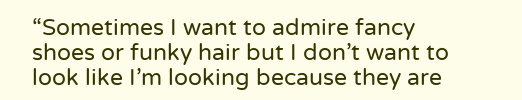“Sometimes I want to admire fancy shoes or funky hair but I don’t want to look like I’m looking because they are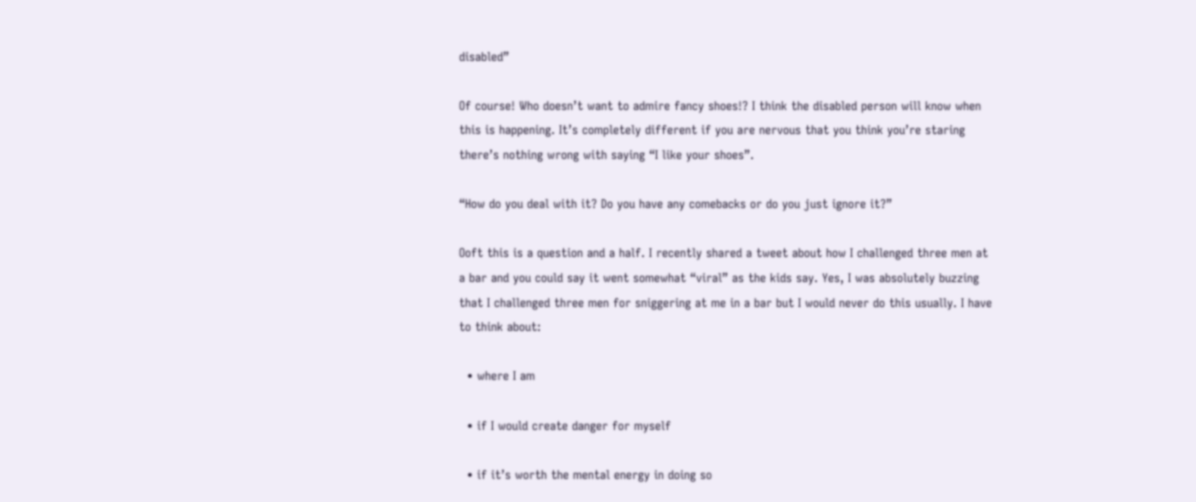disabled”

Of course! Who doesn’t want to admire fancy shoes!? I think the disabled person will know when this is happening. It’s completely different if you are nervous that you think you’re staring there’s nothing wrong with saying “I like your shoes”.

“How do you deal with it? Do you have any comebacks or do you just ignore it?”

Ooft this is a question and a half. I recently shared a tweet about how I challenged three men at a bar and you could say it went somewhat “viral” as the kids say. Yes, I was absolutely buzzing that I challenged three men for sniggering at me in a bar but I would never do this usually. I have to think about:

  • where I am

  • if I would create danger for myself

  • if it’s worth the mental energy in doing so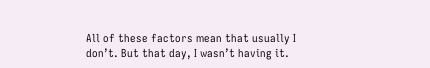All of these factors mean that usually I don’t. But that day, I wasn’t having it.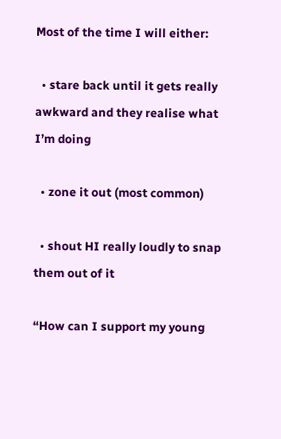Most of the time I will either:

  • stare back until it gets really awkward and they realise what I’m doing

  • zone it out (most common)

  • shout HI really loudly to snap them out of it

“How can I support my young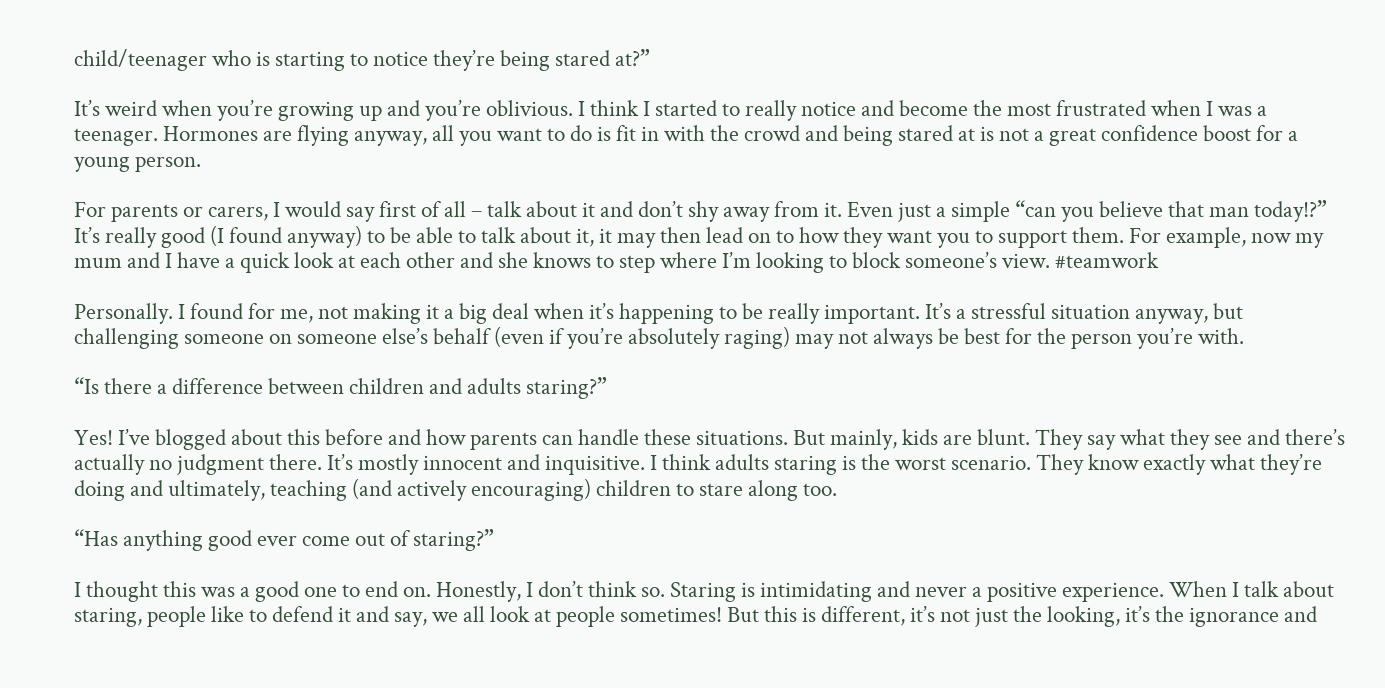child/teenager who is starting to notice they’re being stared at?”

It’s weird when you’re growing up and you’re oblivious. I think I started to really notice and become the most frustrated when I was a teenager. Hormones are flying anyway, all you want to do is fit in with the crowd and being stared at is not a great confidence boost for a young person.

For parents or carers, I would say first of all – talk about it and don’t shy away from it. Even just a simple “can you believe that man today!?” It’s really good (I found anyway) to be able to talk about it, it may then lead on to how they want you to support them. For example, now my mum and I have a quick look at each other and she knows to step where I’m looking to block someone’s view. #teamwork

Personally. I found for me, not making it a big deal when it’s happening to be really important. It’s a stressful situation anyway, but challenging someone on someone else’s behalf (even if you’re absolutely raging) may not always be best for the person you’re with.

“Is there a difference between children and adults staring?”

Yes! I’ve blogged about this before and how parents can handle these situations. But mainly, kids are blunt. They say what they see and there’s actually no judgment there. It’s mostly innocent and inquisitive. I think adults staring is the worst scenario. They know exactly what they’re doing and ultimately, teaching (and actively encouraging) children to stare along too.

“Has anything good ever come out of staring?”

I thought this was a good one to end on. Honestly, I don’t think so. Staring is intimidating and never a positive experience. When I talk about staring, people like to defend it and say, we all look at people sometimes! But this is different, it’s not just the looking, it’s the ignorance and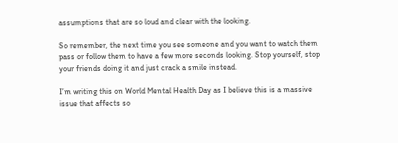assumptions that are so loud and clear with the looking.

So remember, the next time you see someone and you want to watch them pass or follow them to have a few more seconds looking. Stop yourself, stop your friends doing it and just crack a smile instead.

I’m writing this on World Mental Health Day as I believe this is a massive issue that affects so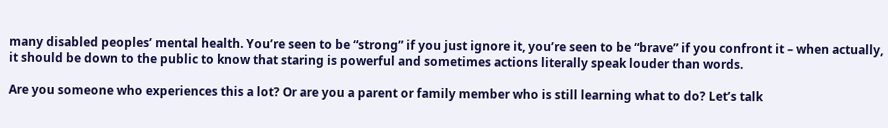many disabled peoples’ mental health. You’re seen to be “strong” if you just ignore it, you’re seen to be “brave” if you confront it – when actually, it should be down to the public to know that staring is powerful and sometimes actions literally speak louder than words.

Are you someone who experiences this a lot? Or are you a parent or family member who is still learning what to do? Let’s talk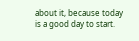about it, because today is a good day to start.